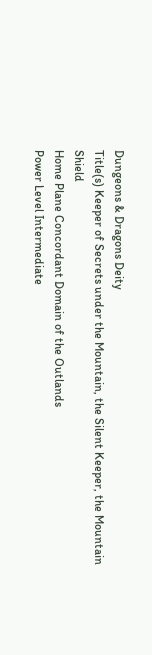Dungeons & Dragons Deity
Title(s) Keeper of Secrets under the Mountain, the Silent Keeper, the Mountain Shield
Home Plane Concordant Domain of the Outlands
Power Level Intermediate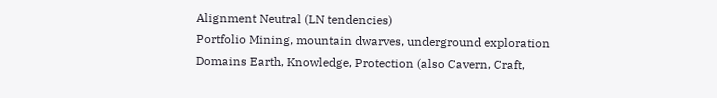Alignment Neutral (LN tendencies)
Portfolio Mining, mountain dwarves, underground exploration
Domains Earth, Knowledge, Protection (also Cavern, Craft,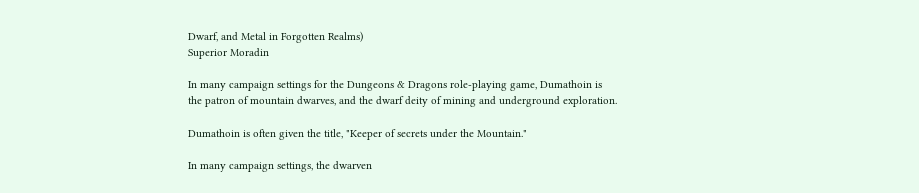Dwarf, and Metal in Forgotten Realms)
Superior Moradin

In many campaign settings for the Dungeons & Dragons role-playing game, Dumathoin is the patron of mountain dwarves, and the dwarf deity of mining and underground exploration.

Dumathoin is often given the title, "Keeper of secrets under the Mountain."

In many campaign settings, the dwarven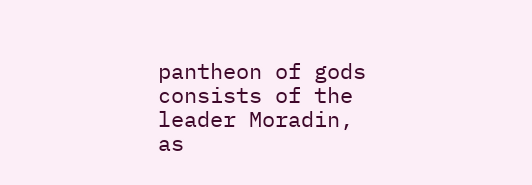pantheon of gods consists of the leader Moradin, as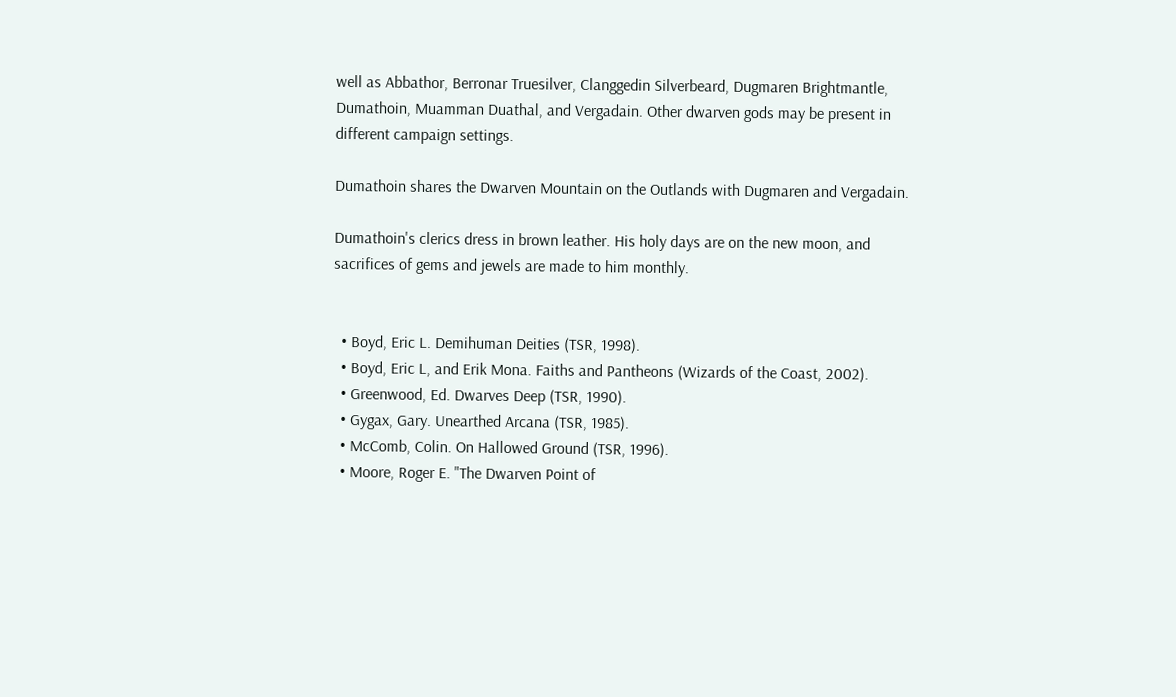well as Abbathor, Berronar Truesilver, Clanggedin Silverbeard, Dugmaren Brightmantle, Dumathoin, Muamman Duathal, and Vergadain. Other dwarven gods may be present in different campaign settings.

Dumathoin shares the Dwarven Mountain on the Outlands with Dugmaren and Vergadain.

Dumathoin's clerics dress in brown leather. His holy days are on the new moon, and sacrifices of gems and jewels are made to him monthly.


  • Boyd, Eric L. Demihuman Deities (TSR, 1998).
  • Boyd, Eric L, and Erik Mona. Faiths and Pantheons (Wizards of the Coast, 2002).
  • Greenwood, Ed. Dwarves Deep (TSR, 1990).
  • Gygax, Gary. Unearthed Arcana (TSR, 1985).
  • McComb, Colin. On Hallowed Ground (TSR, 1996).
  • Moore, Roger E. "The Dwarven Point of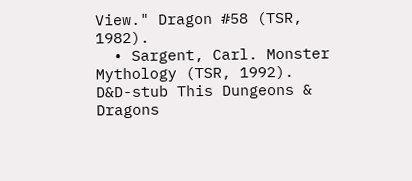View." Dragon #58 (TSR, 1982).
  • Sargent, Carl. Monster Mythology (TSR, 1992).
D&D-stub This Dungeons & Dragons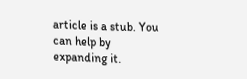article is a stub. You can help by expanding it.